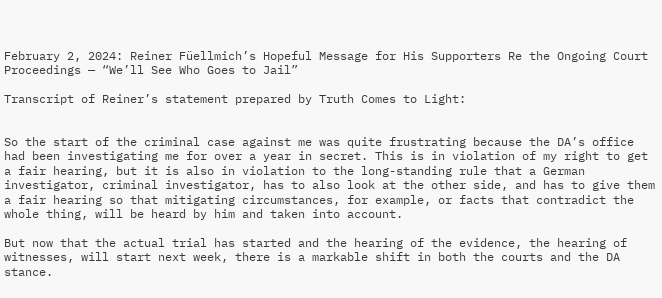February 2, 2024: Reiner Füellmich’s Hopeful Message for His Supporters Re the Ongoing Court Proceedings — “We’ll See Who Goes to Jail”

Transcript of Reiner’s statement prepared by Truth Comes to Light:


So the start of the criminal case against me was quite frustrating because the DA’s office had been investigating me for over a year in secret. This is in violation of my right to get a fair hearing, but it is also in violation to the long-standing rule that a German investigator, criminal investigator, has to also look at the other side, and has to give them a fair hearing so that mitigating circumstances, for example, or facts that contradict the whole thing, will be heard by him and taken into account.

But now that the actual trial has started and the hearing of the evidence, the hearing of witnesses, will start next week, there is a markable shift in both the courts and the DA stance.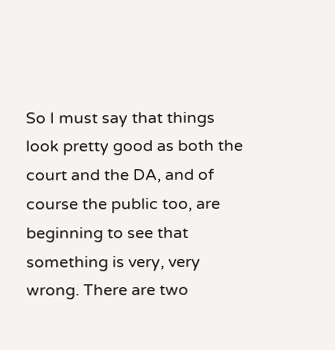So I must say that things look pretty good as both the court and the DA, and of course the public too, are beginning to see that something is very, very wrong. There are two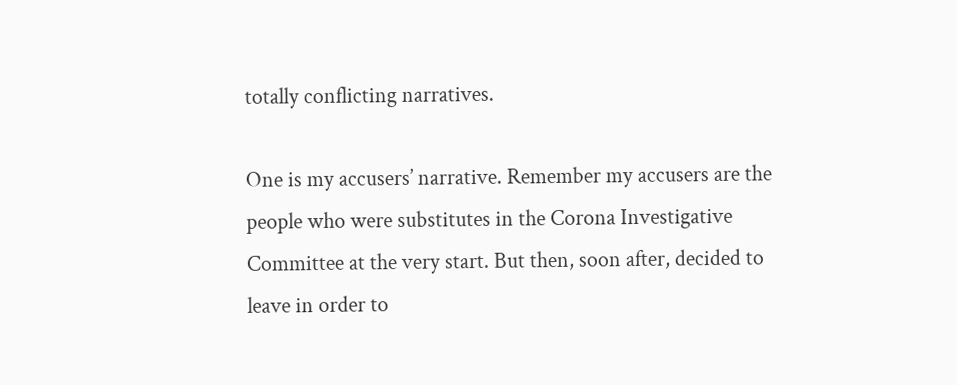totally conflicting narratives.

One is my accusers’ narrative. Remember my accusers are the people who were substitutes in the Corona Investigative Committee at the very start. But then, soon after, decided to leave in order to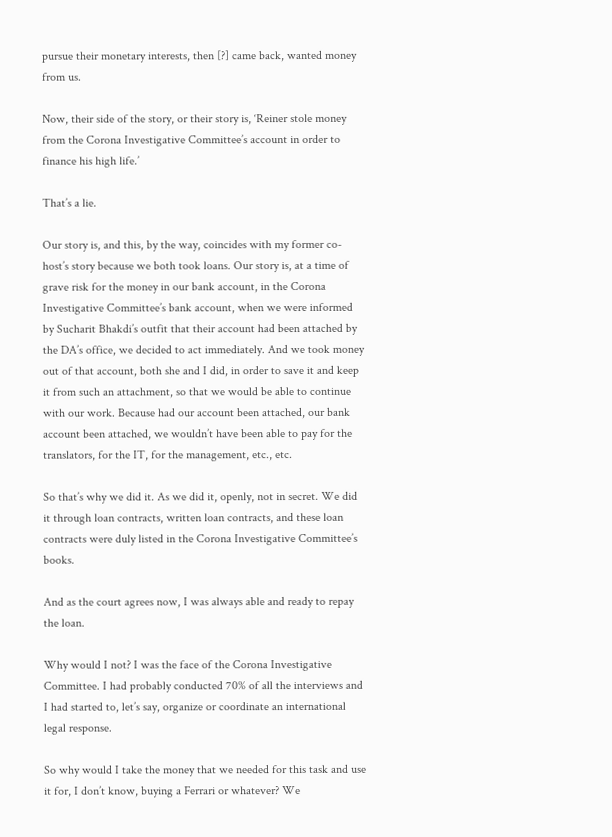pursue their monetary interests, then [?] came back, wanted money from us.

Now, their side of the story, or their story is, ‘Reiner stole money from the Corona Investigative Committee’s account in order to finance his high life.’

That’s a lie.

Our story is, and this, by the way, coincides with my former co-host’s story because we both took loans. Our story is, at a time of grave risk for the money in our bank account, in the Corona Investigative Committee’s bank account, when we were informed by Sucharit Bhakdi’s outfit that their account had been attached by the DA’s office, we decided to act immediately. And we took money out of that account, both she and I did, in order to save it and keep it from such an attachment, so that we would be able to continue with our work. Because had our account been attached, our bank account been attached, we wouldn’t have been able to pay for the translators, for the IT, for the management, etc., etc.

So that’s why we did it. As we did it, openly, not in secret. We did it through loan contracts, written loan contracts, and these loan contracts were duly listed in the Corona Investigative Committee’s books.

And as the court agrees now, I was always able and ready to repay the loan.

Why would I not? I was the face of the Corona Investigative Committee. I had probably conducted 70% of all the interviews and I had started to, let’s say, organize or coordinate an international legal response.

So why would I take the money that we needed for this task and use it for, I don’t know, buying a Ferrari or whatever? We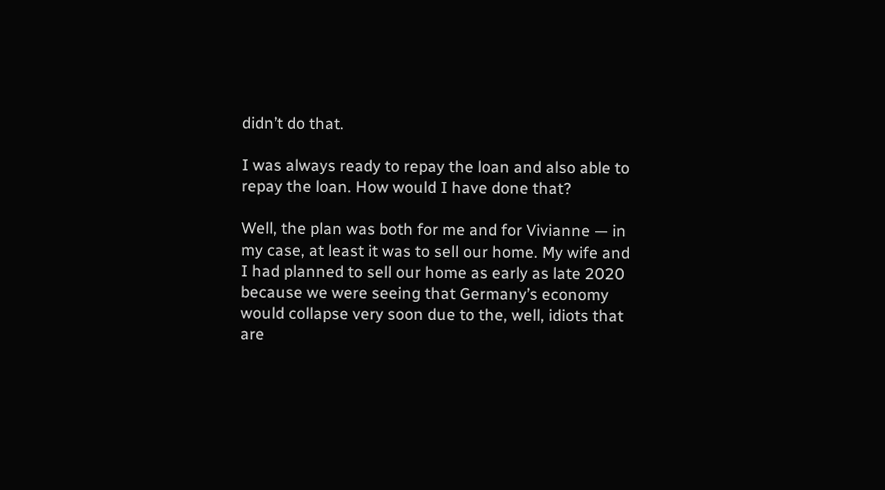didn’t do that.

I was always ready to repay the loan and also able to repay the loan. How would I have done that?

Well, the plan was both for me and for Vivianne — in my case, at least it was to sell our home. My wife and I had planned to sell our home as early as late 2020 because we were seeing that Germany’s economy would collapse very soon due to the, well, idiots that are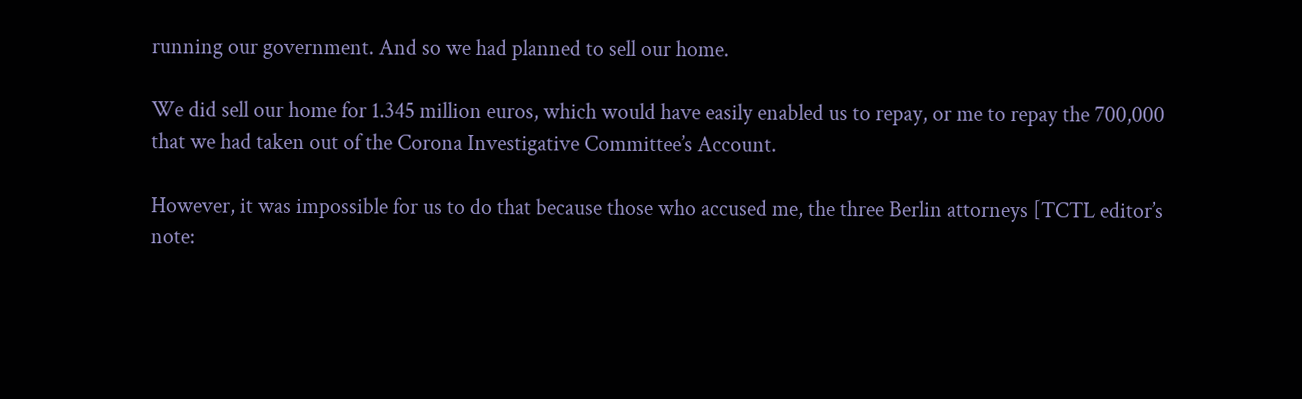running our government. And so we had planned to sell our home.

We did sell our home for 1.345 million euros, which would have easily enabled us to repay, or me to repay the 700,000 that we had taken out of the Corona Investigative Committee’s Account.

However, it was impossible for us to do that because those who accused me, the three Berlin attorneys [TCTL editor’s note: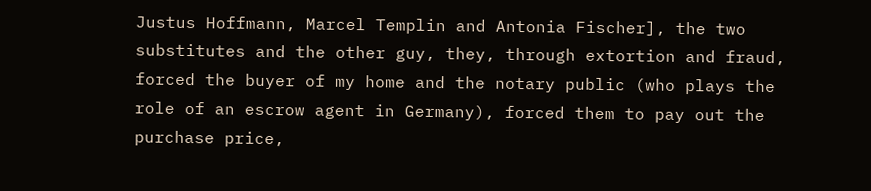Justus Hoffmann, Marcel Templin and Antonia Fischer], the two substitutes and the other guy, they, through extortion and fraud, forced the buyer of my home and the notary public (who plays the role of an escrow agent in Germany), forced them to pay out the purchase price,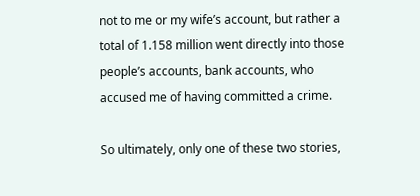not to me or my wife’s account, but rather a total of 1.158 million went directly into those people’s accounts, bank accounts, who accused me of having committed a crime.

So ultimately, only one of these two stories,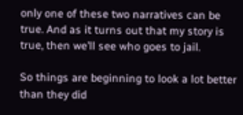only one of these two narratives can be true. And as it turns out that my story is true, then we’ll see who goes to jail.

So things are beginning to look a lot better than they did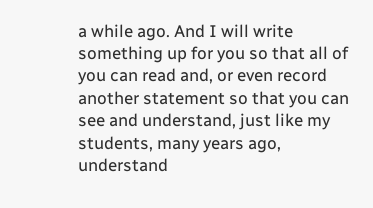a while ago. And I will write something up for you so that all of you can read and, or even record another statement so that you can see and understand, just like my students, many years ago, understand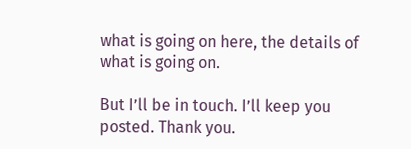what is going on here, the details of what is going on.

But I’ll be in touch. I’ll keep you posted. Thank you.